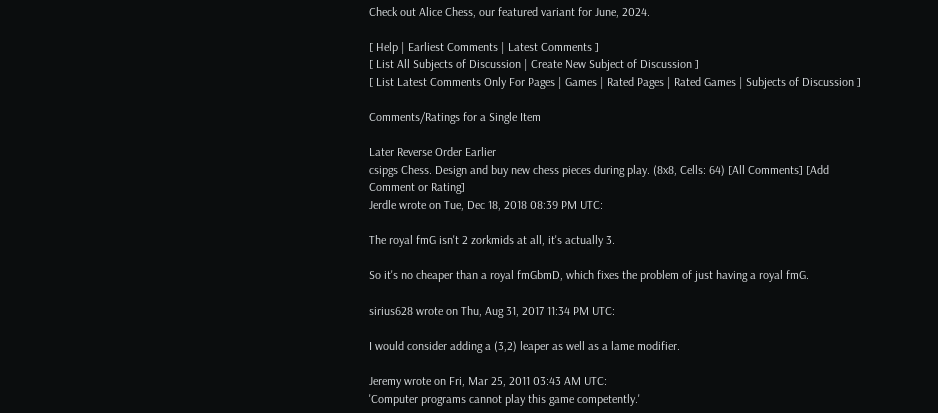Check out Alice Chess, our featured variant for June, 2024.

[ Help | Earliest Comments | Latest Comments ]
[ List All Subjects of Discussion | Create New Subject of Discussion ]
[ List Latest Comments Only For Pages | Games | Rated Pages | Rated Games | Subjects of Discussion ]

Comments/Ratings for a Single Item

Later Reverse Order Earlier
csipgs Chess. Design and buy new chess pieces during play. (8x8, Cells: 64) [All Comments] [Add Comment or Rating]
Jerdle wrote on Tue, Dec 18, 2018 08:39 PM UTC:

The royal fmG isn't 2 zorkmids at all, it's actually 3.

So it's no cheaper than a royal fmGbmD, which fixes the problem of just having a royal fmG.

sirius628 wrote on Thu, Aug 31, 2017 11:34 PM UTC:

I would consider adding a (3,2) leaper as well as a lame modifier.

Jeremy wrote on Fri, Mar 25, 2011 03:43 AM UTC:
'Computer programs cannot play this game competently.'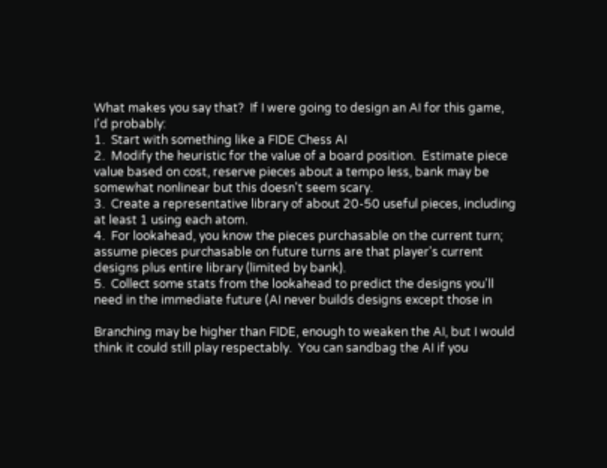What makes you say that?  If I were going to design an AI for this game,
I'd probably:
1.  Start with something like a FIDE Chess AI
2.  Modify the heuristic for the value of a board position.  Estimate piece
value based on cost, reserve pieces about a tempo less, bank may be
somewhat nonlinear but this doesn't seem scary.
3.  Create a representative library of about 20-50 useful pieces, including
at least 1 using each atom.
4.  For lookahead, you know the pieces purchasable on the current turn;
assume pieces purchasable on future turns are that player's current
designs plus entire library (limited by bank).
5.  Collect some stats from the lookahead to predict the designs you'll
need in the immediate future (AI never builds designs except those in

Branching may be higher than FIDE, enough to weaken the AI, but I would
think it could still play respectably.  You can sandbag the AI if you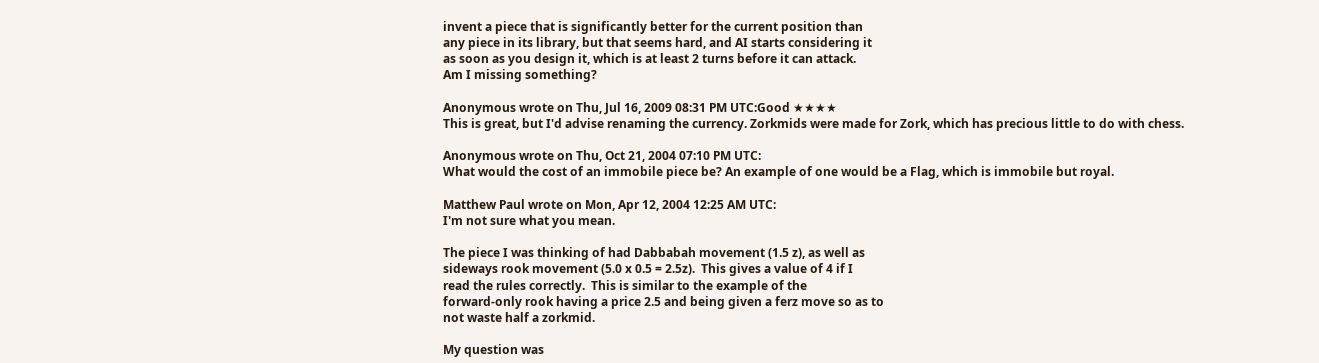invent a piece that is significantly better for the current position than
any piece in its library, but that seems hard, and AI starts considering it
as soon as you design it, which is at least 2 turns before it can attack.
Am I missing something?

Anonymous wrote on Thu, Jul 16, 2009 08:31 PM UTC:Good ★★★★
This is great, but I'd advise renaming the currency. Zorkmids were made for Zork, which has precious little to do with chess.

Anonymous wrote on Thu, Oct 21, 2004 07:10 PM UTC:
What would the cost of an immobile piece be? An example of one would be a Flag, which is immobile but royal.

Matthew Paul wrote on Mon, Apr 12, 2004 12:25 AM UTC:
I'm not sure what you mean.

The piece I was thinking of had Dabbabah movement (1.5 z), as well as
sideways rook movement (5.0 x 0.5 = 2.5z).  This gives a value of 4 if I
read the rules correctly.  This is similar to the example of the
forward-only rook having a price 2.5 and being given a ferz move so as to
not waste half a zorkmid.

My question was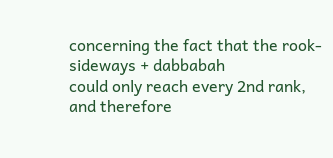concerning the fact that the rook-sideways + dabbabah
could only reach every 2nd rank, and therefore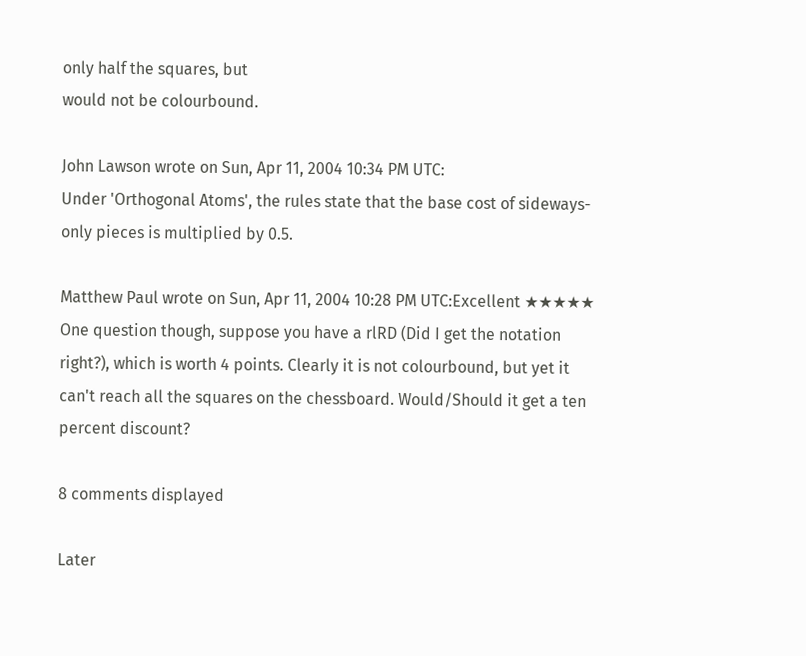only half the squares, but
would not be colourbound.

John Lawson wrote on Sun, Apr 11, 2004 10:34 PM UTC:
Under 'Orthogonal Atoms', the rules state that the base cost of sideways-only pieces is multiplied by 0.5.

Matthew Paul wrote on Sun, Apr 11, 2004 10:28 PM UTC:Excellent ★★★★★
One question though, suppose you have a rlRD (Did I get the notation right?), which is worth 4 points. Clearly it is not colourbound, but yet it can't reach all the squares on the chessboard. Would/Should it get a ten percent discount?

8 comments displayed

Later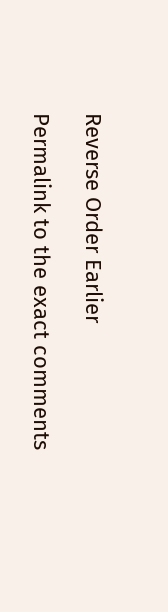Reverse Order Earlier

Permalink to the exact comments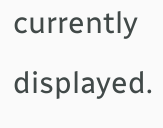currently displayed.